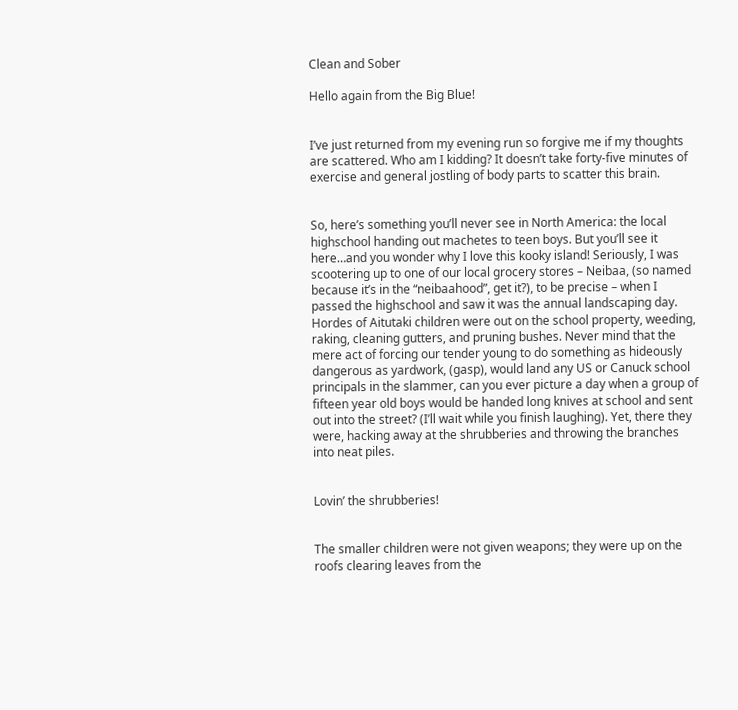Clean and Sober

Hello again from the Big Blue!


I’ve just returned from my evening run so forgive me if my thoughts are scattered. Who am I kidding? It doesn’t take forty-five minutes of exercise and general jostling of body parts to scatter this brain.


So, here’s something you’ll never see in North America: the local highschool handing out machetes to teen boys. But you’ll see it here…and you wonder why I love this kooky island! Seriously, I was scootering up to one of our local grocery stores – Neibaa, (so named because it’s in the “neibaahood”, get it?), to be precise – when I passed the highschool and saw it was the annual landscaping day. Hordes of Aitutaki children were out on the school property, weeding, raking, cleaning gutters, and pruning bushes. Never mind that the mere act of forcing our tender young to do something as hideously dangerous as yardwork, (gasp), would land any US or Canuck school principals in the slammer, can you ever picture a day when a group of fifteen year old boys would be handed long knives at school and sent out into the street? (I’ll wait while you finish laughing). Yet, there they were, hacking away at the shrubberies and throwing the branches into neat piles.


Lovin’ the shrubberies!


The smaller children were not given weapons; they were up on the roofs clearing leaves from the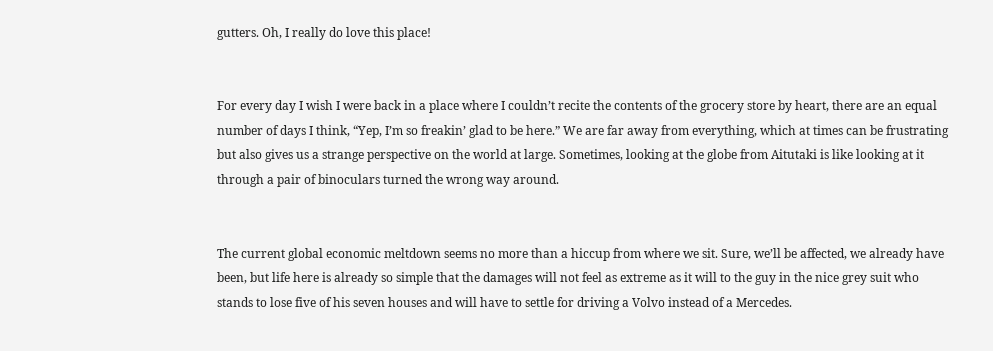gutters. Oh, I really do love this place!


For every day I wish I were back in a place where I couldn’t recite the contents of the grocery store by heart, there are an equal number of days I think, “Yep, I’m so freakin’ glad to be here.” We are far away from everything, which at times can be frustrating but also gives us a strange perspective on the world at large. Sometimes, looking at the globe from Aitutaki is like looking at it through a pair of binoculars turned the wrong way around.


The current global economic meltdown seems no more than a hiccup from where we sit. Sure, we’ll be affected, we already have been, but life here is already so simple that the damages will not feel as extreme as it will to the guy in the nice grey suit who stands to lose five of his seven houses and will have to settle for driving a Volvo instead of a Mercedes.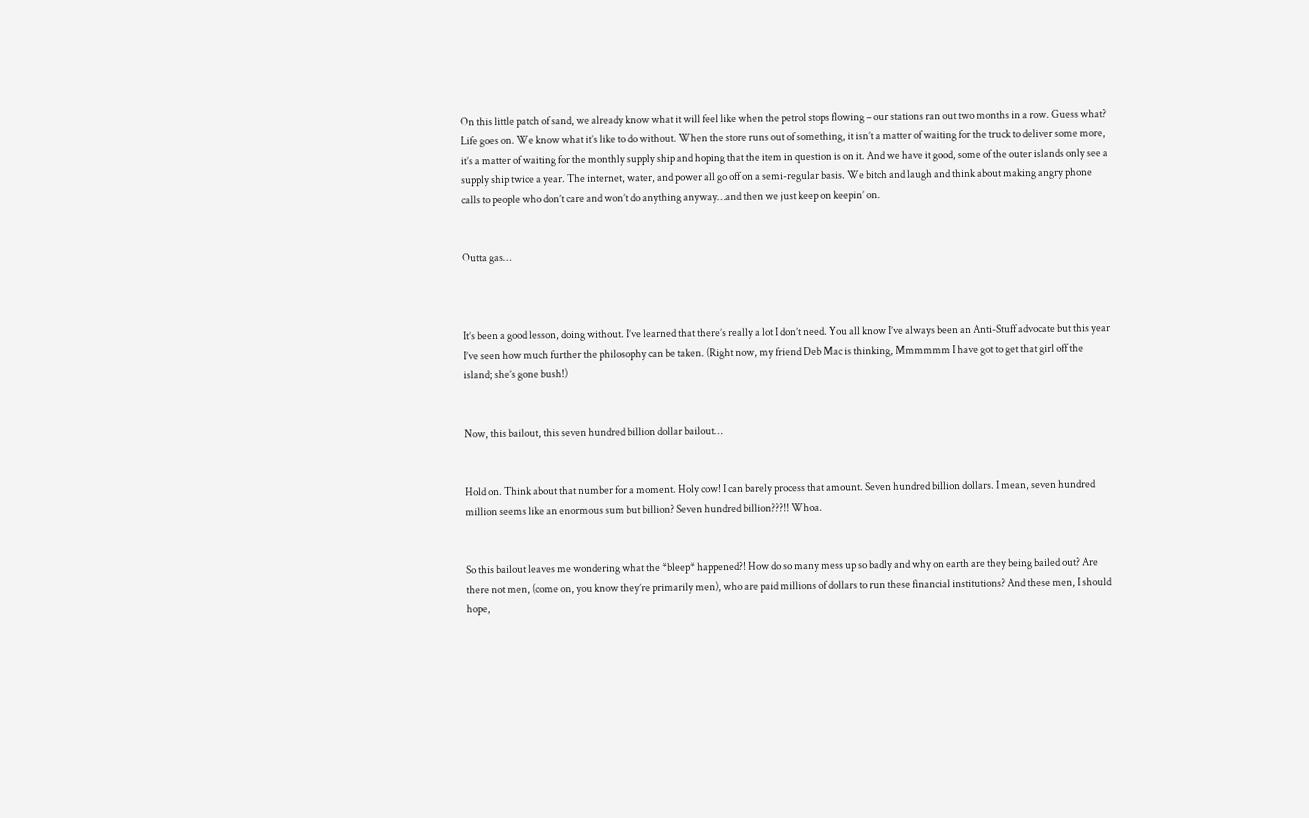On this little patch of sand, we already know what it will feel like when the petrol stops flowing – our stations ran out two months in a row. Guess what? Life goes on. We know what it’s like to do without. When the store runs out of something, it isn’t a matter of waiting for the truck to deliver some more, it’s a matter of waiting for the monthly supply ship and hoping that the item in question is on it. And we have it good, some of the outer islands only see a supply ship twice a year. The internet, water, and power all go off on a semi-regular basis. We bitch and laugh and think about making angry phone calls to people who don’t care and won’t do anything anyway…and then we just keep on keepin’ on.


Outta gas…



It’s been a good lesson, doing without. I’ve learned that there’s really a lot I don’t need. You all know I’ve always been an Anti-Stuff advocate but this year I’ve seen how much further the philosophy can be taken. (Right now, my friend Deb Mac is thinking, Mmmmmm I have got to get that girl off the island; she’s gone bush!)


Now, this bailout, this seven hundred billion dollar bailout…


Hold on. Think about that number for a moment. Holy cow! I can barely process that amount. Seven hundred billion dollars. I mean, seven hundred million seems like an enormous sum but billion? Seven hundred billion???!! Whoa.


So this bailout leaves me wondering what the *bleep* happened?! How do so many mess up so badly and why on earth are they being bailed out? Are there not men, (come on, you know they’re primarily men), who are paid millions of dollars to run these financial institutions? And these men, I should hope,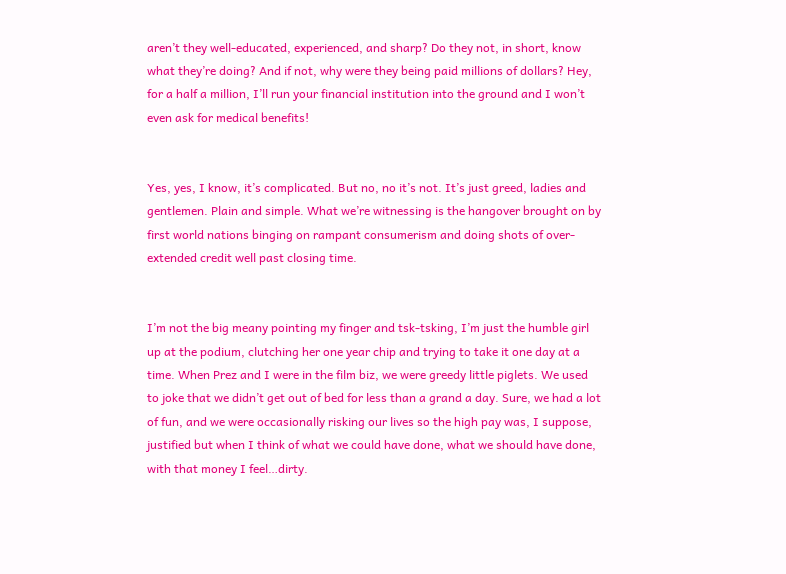aren’t they well-educated, experienced, and sharp? Do they not, in short, know what they’re doing? And if not, why were they being paid millions of dollars? Hey, for a half a million, I’ll run your financial institution into the ground and I won’t even ask for medical benefits!


Yes, yes, I know, it’s complicated. But no, no it’s not. It’s just greed, ladies and gentlemen. Plain and simple. What we’re witnessing is the hangover brought on by first world nations binging on rampant consumerism and doing shots of over-extended credit well past closing time.


I’m not the big meany pointing my finger and tsk-tsking, I’m just the humble girl up at the podium, clutching her one year chip and trying to take it one day at a time. When Prez and I were in the film biz, we were greedy little piglets. We used to joke that we didn’t get out of bed for less than a grand a day. Sure, we had a lot of fun, and we were occasionally risking our lives so the high pay was, I suppose, justified but when I think of what we could have done, what we should have done, with that money I feel…dirty.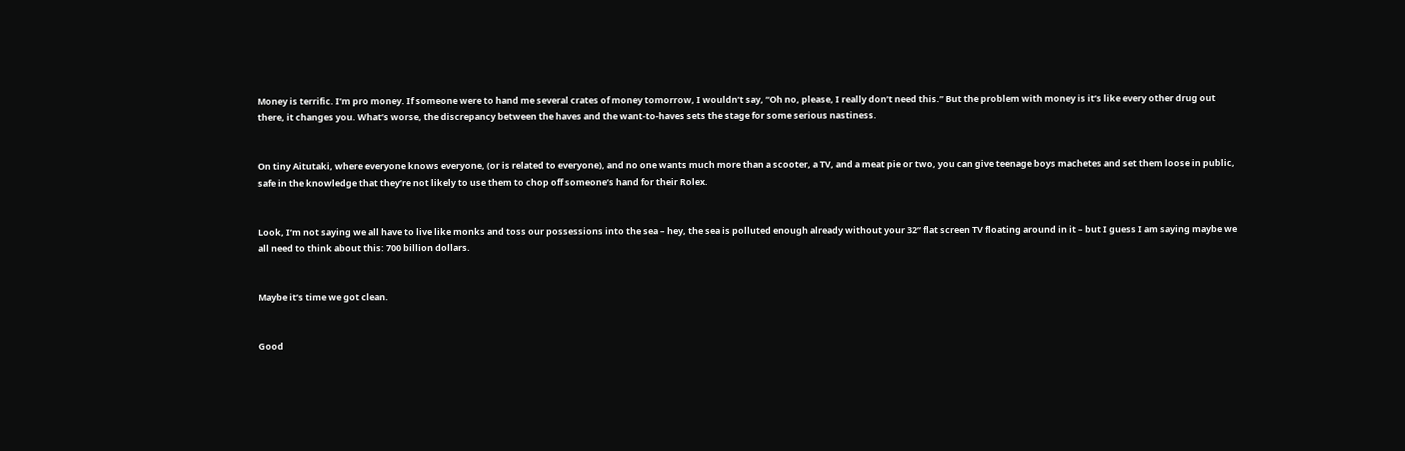Money is terrific. I’m pro money. If someone were to hand me several crates of money tomorrow, I wouldn’t say, “Oh no, please, I really don’t need this.” But the problem with money is it’s like every other drug out there, it changes you. What’s worse, the discrepancy between the haves and the want-to-haves sets the stage for some serious nastiness.


On tiny Aitutaki, where everyone knows everyone, (or is related to everyone), and no one wants much more than a scooter, a TV, and a meat pie or two, you can give teenage boys machetes and set them loose in public, safe in the knowledge that they’re not likely to use them to chop off someone’s hand for their Rolex.


Look, I’m not saying we all have to live like monks and toss our possessions into the sea – hey, the sea is polluted enough already without your 32” flat screen TV floating around in it – but I guess I am saying maybe we all need to think about this: 700 billion dollars.


Maybe it’s time we got clean.


Good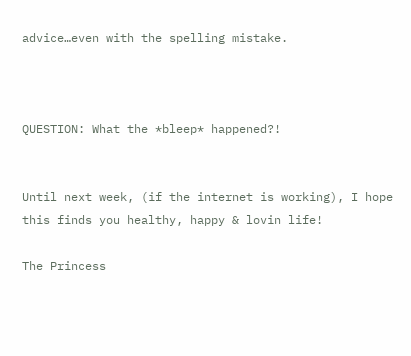advice…even with the spelling mistake.



QUESTION: What the *bleep* happened?!


Until next week, (if the internet is working), I hope this finds you healthy, happy & lovin life!

The Princess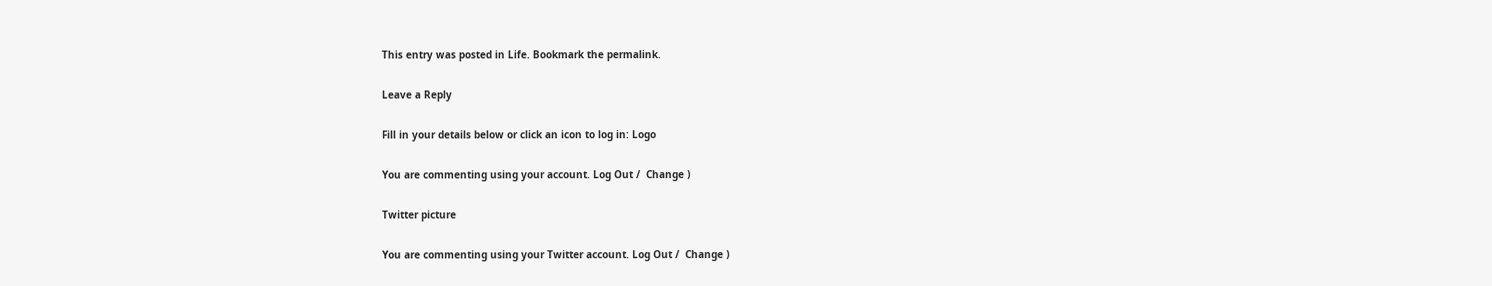This entry was posted in Life. Bookmark the permalink.

Leave a Reply

Fill in your details below or click an icon to log in: Logo

You are commenting using your account. Log Out /  Change )

Twitter picture

You are commenting using your Twitter account. Log Out /  Change )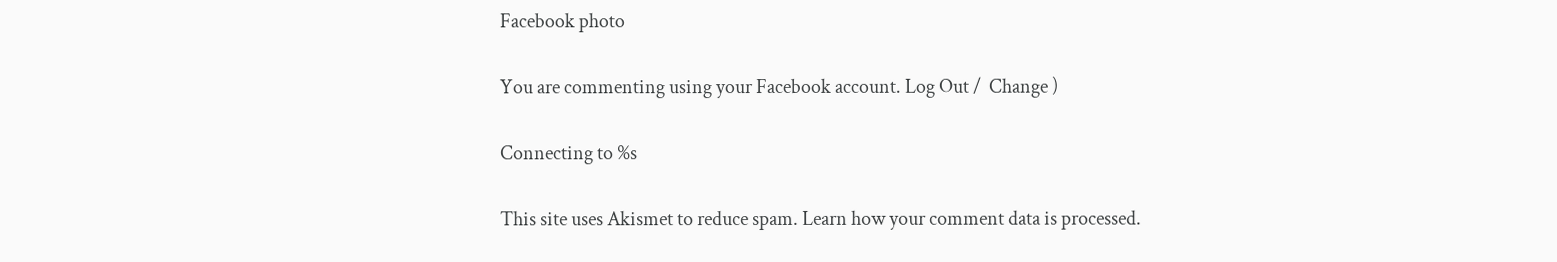Facebook photo

You are commenting using your Facebook account. Log Out /  Change )

Connecting to %s

This site uses Akismet to reduce spam. Learn how your comment data is processed.